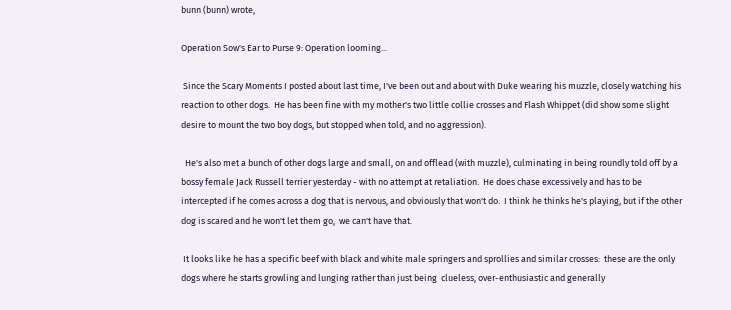bunn (bunn) wrote,

Operation Sow's Ear to Purse 9: Operation looming...

 Since the Scary Moments I posted about last time, I've been out and about with Duke wearing his muzzle, closely watching his reaction to other dogs.  He has been fine with my mother's two little collie crosses and Flash Whippet (did show some slight desire to mount the two boy dogs, but stopped when told, and no aggression).

  He's also met a bunch of other dogs large and small, on and offlead (with muzzle), culminating in being roundly told off by a bossy female Jack Russell terrier yesterday - with no attempt at retaliation.  He does chase excessively and has to be intercepted if he comes across a dog that is nervous, and obviously that won't do.  I think he thinks he's playing, but if the other dog is scared and he won't let them go,  we can't have that.

 It looks like he has a specific beef with black and white male springers and sprollies and similar crosses:  these are the only dogs where he starts growling and lunging rather than just being  clueless, over-enthusiastic and generally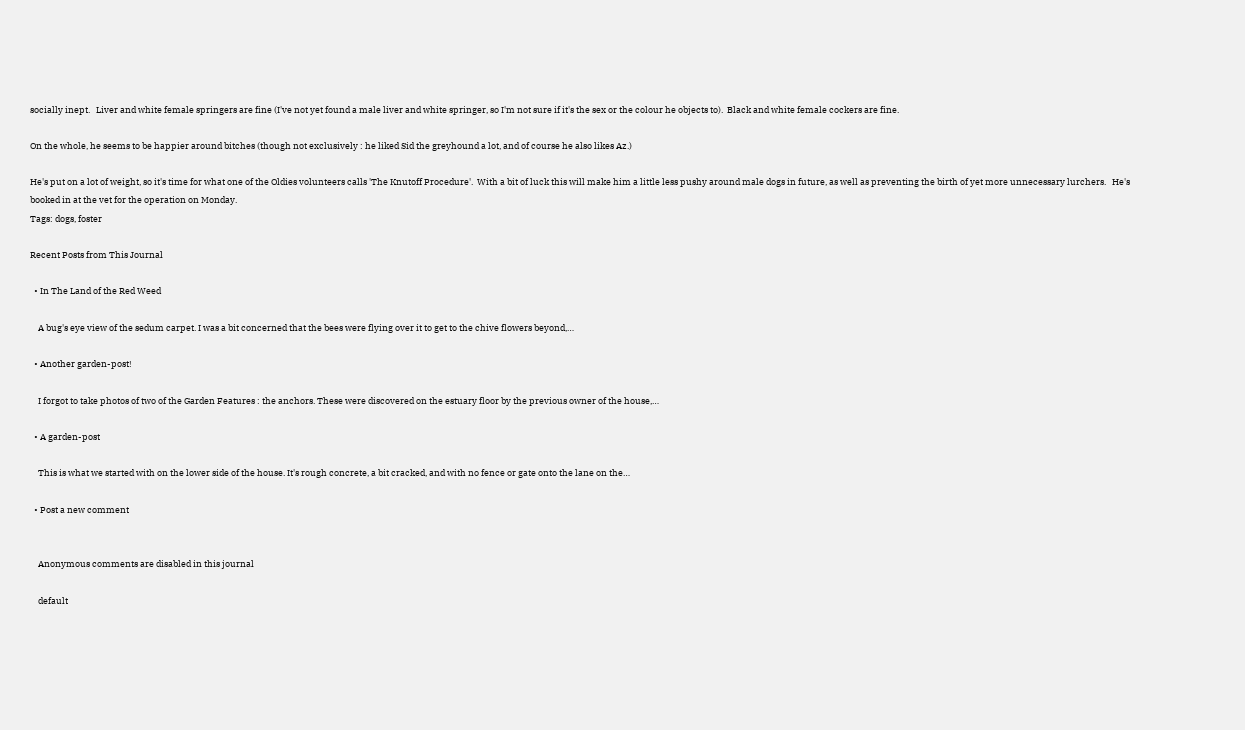socially inept.   Liver and white female springers are fine (I've not yet found a male liver and white springer, so I'm not sure if it's the sex or the colour he objects to).  Black and white female cockers are fine.

On the whole, he seems to be happier around bitches (though not exclusively : he liked Sid the greyhound a lot, and of course he also likes Az.)

He's put on a lot of weight, so it's time for what one of the Oldies volunteers calls 'The Knutoff Procedure'.  With a bit of luck this will make him a little less pushy around male dogs in future, as well as preventing the birth of yet more unnecessary lurchers.   He's booked in at the vet for the operation on Monday.
Tags: dogs, foster

Recent Posts from This Journal

  • In The Land of the Red Weed

    A bug's eye view of the sedum carpet. I was a bit concerned that the bees were flying over it to get to the chive flowers beyond,…

  • Another garden-post!

    I forgot to take photos of two of the Garden Features : the anchors. These were discovered on the estuary floor by the previous owner of the house,…

  • A garden-post

    This is what we started with on the lower side of the house. It's rough concrete, a bit cracked, and with no fence or gate onto the lane on the…

  • Post a new comment


    Anonymous comments are disabled in this journal

    default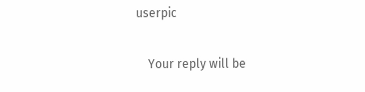userpic

    Your reply will be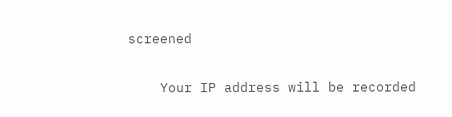screened

    Your IP address will be recorded